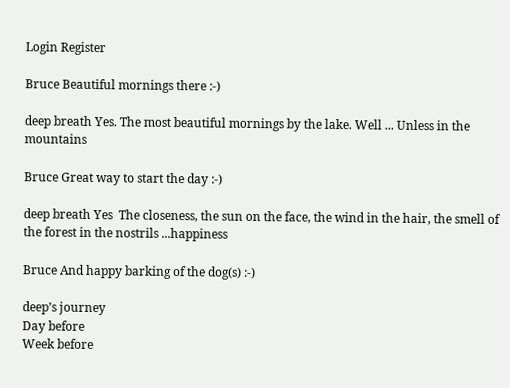Login Register

Bruce Beautiful mornings there :-)

deep breath Yes. The most beautiful mornings by the lake. Well ... Unless in the mountains

Bruce Great way to start the day :-)

deep breath Yes  The closeness, the sun on the face, the wind in the hair, the smell of the forest in the nostrils ...happiness

Bruce And happy barking of the dog(s) :-)

deep’s journey
Day before
Week before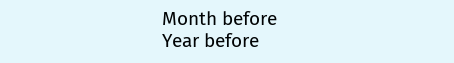Month before
Year before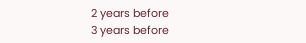2 years before
3 years before